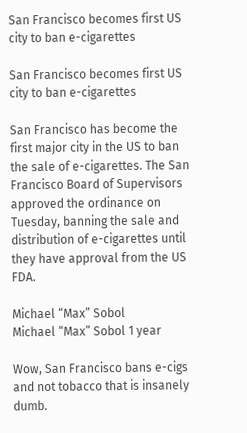San Francisco becomes first US city to ban e-cigarettes

San Francisco becomes first US city to ban e-cigarettes

San Francisco has become the first major city in the US to ban the sale of e-cigarettes. The San Francisco Board of Supervisors approved the ordinance on Tuesday, banning the sale and distribution of e-cigarettes until they have approval from the US FDA.

Michael “Max” Sobol
Michael “Max” Sobol 1 year

Wow, San Francisco bans e-cigs and not tobacco that is insanely dumb.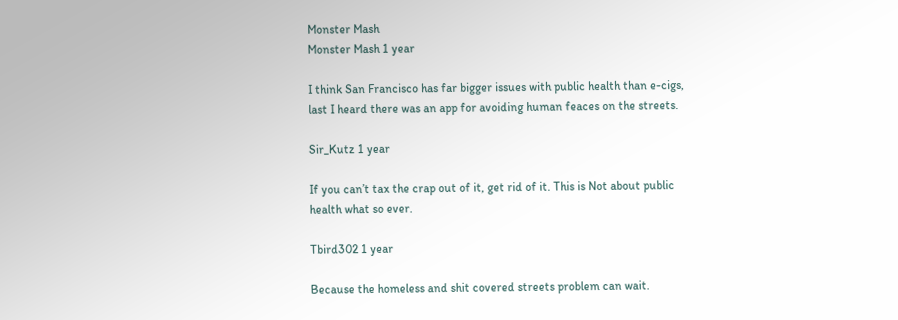Monster Mash
Monster Mash 1 year

I think San Francisco has far bigger issues with public health than e-cigs, last I heard there was an app for avoiding human feaces on the streets.

Sir_Kutz 1 year

If you can’t tax the crap out of it, get rid of it. This is Not about public health what so ever.

Tbird302 1 year

Because the homeless and shit covered streets problem can wait.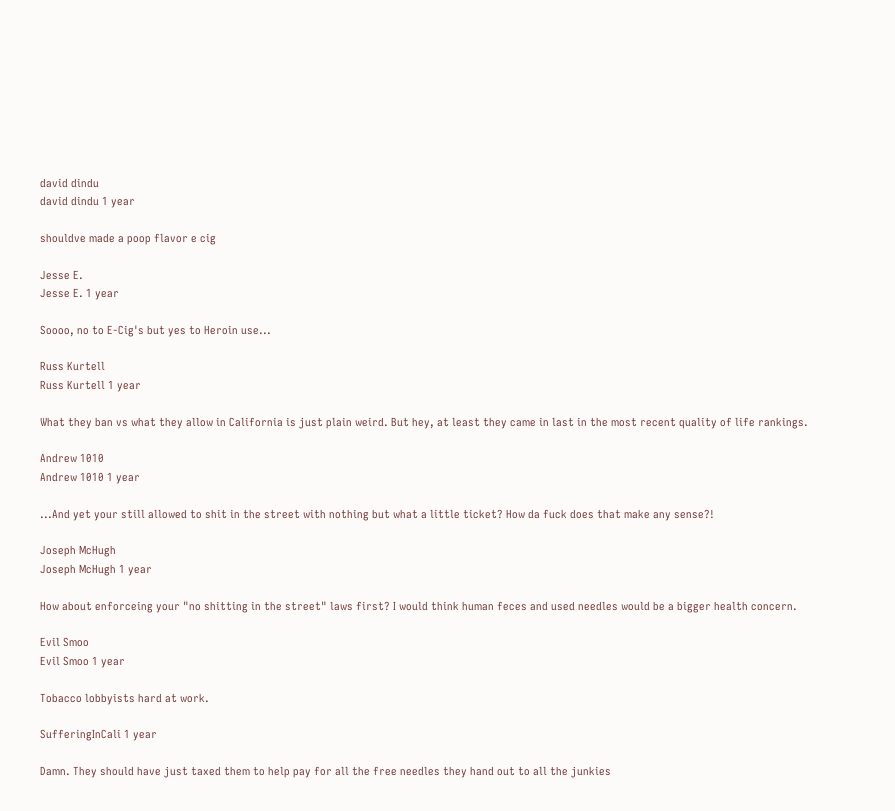david dindu
david dindu 1 year

shouldve made a poop flavor e cig

Jesse E.
Jesse E. 1 year

Soooo, no to E-Cig's but yes to Heroin use...

Russ Kurtell
Russ Kurtell 1 year

What they ban vs what they allow in California is just plain weird. But hey, at least they came in last in the most recent quality of life rankings.

Andrew 1010
Andrew 1010 1 year

...And yet your still allowed to shit in the street with nothing but what a little ticket? How da fuck does that make any sense?!

Joseph McHugh
Joseph McHugh 1 year

How about enforceing your "no shitting in the street" laws first? I would think human feces and used needles would be a bigger health concern.

Evil Smoo
Evil Smoo 1 year

Tobacco lobbyists hard at work.

SufferingInCali 1 year

Damn. They should have just taxed them to help pay for all the free needles they hand out to all the junkies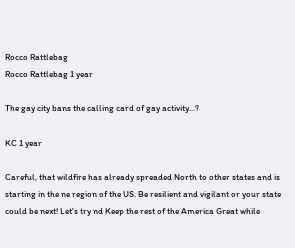Rocco Rattlebag
Rocco Rattlebag 1 year

The gay city bans the calling card of gay activity...?

KC 1 year

Careful, that wildfire has already spreaded North to other states and is starting in the ne region of the US. Be resilient and vigilant or your state could be next! Let's try nd Keep the rest of the America Great while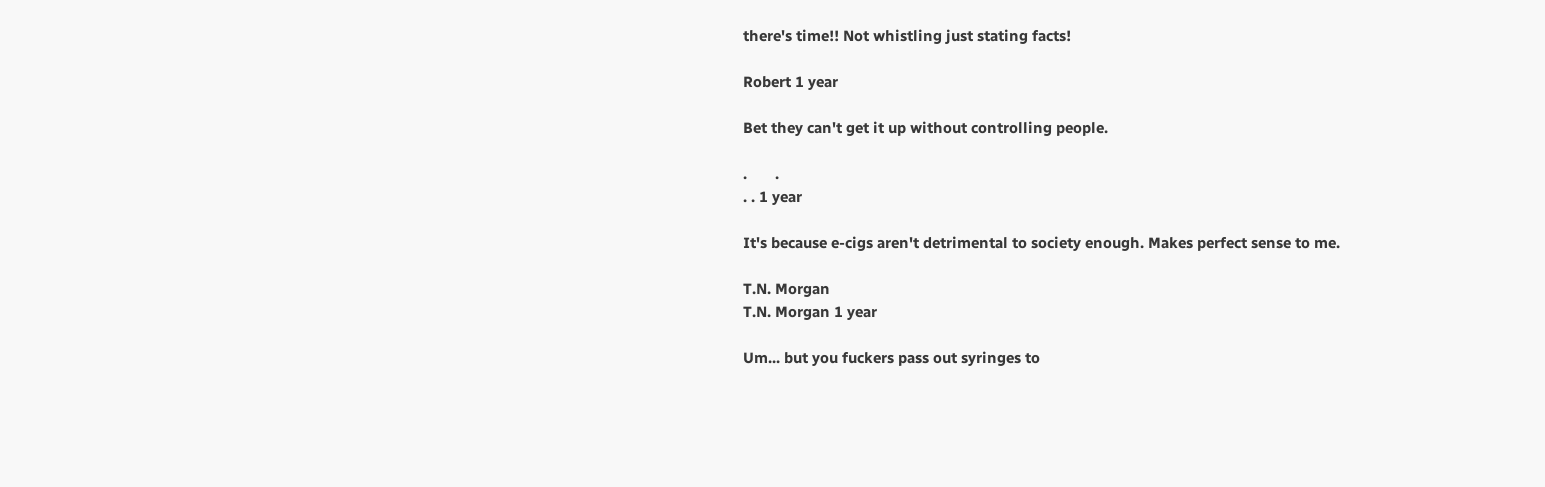there's time!! Not whistling just stating facts!

Robert 1 year

Bet they can't get it up without controlling people.

.       .
. . 1 year

It's because e-cigs aren't detrimental to society enough. Makes perfect sense to me.

T.N. Morgan
T.N. Morgan 1 year

Um... but you fuckers pass out syringes to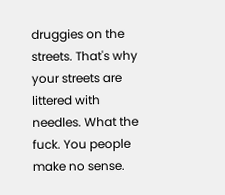druggies on the streets. That's why your streets are littered with needles. What the fuck. You people make no sense.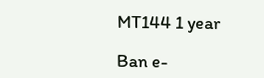MT144 1 year

Ban e-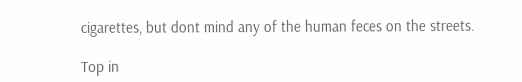cigarettes, but dont mind any of the human feces on the streets.

Top in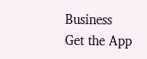Business
Get the App